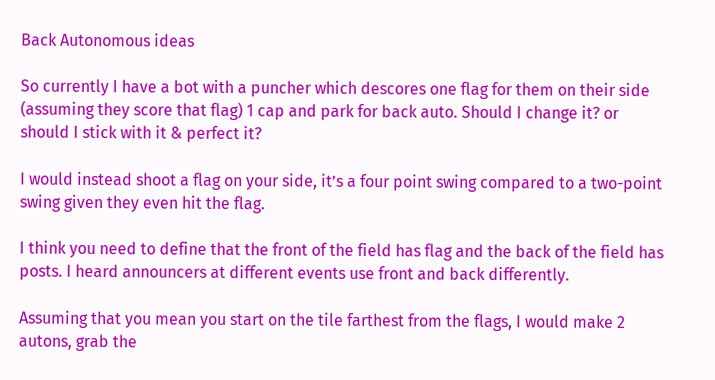Back Autonomous ideas

So currently I have a bot with a puncher which descores one flag for them on their side (assuming they score that flag) 1 cap and park for back auto. Should I change it? or should I stick with it & perfect it?

I would instead shoot a flag on your side, it’s a four point swing compared to a two-point swing given they even hit the flag.

I think you need to define that the front of the field has flag and the back of the field has posts. I heard announcers at different events use front and back differently.

Assuming that you mean you start on the tile farthest from the flags, I would make 2 autons, grab the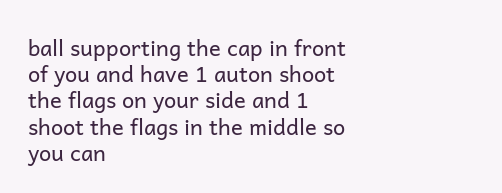ball supporting the cap in front of you and have 1 auton shoot the flags on your side and 1 shoot the flags in the middle so you can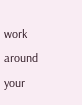work around your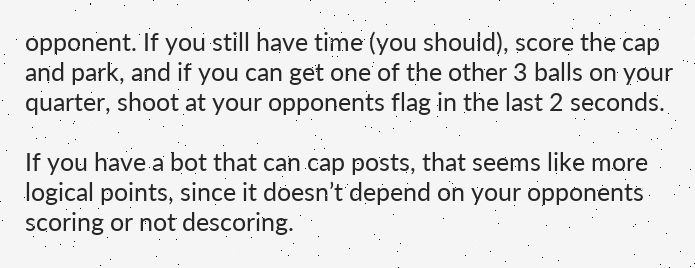opponent. If you still have time (you should), score the cap and park, and if you can get one of the other 3 balls on your quarter, shoot at your opponents flag in the last 2 seconds.

If you have a bot that can cap posts, that seems like more logical points, since it doesn’t depend on your opponents scoring or not descoring.